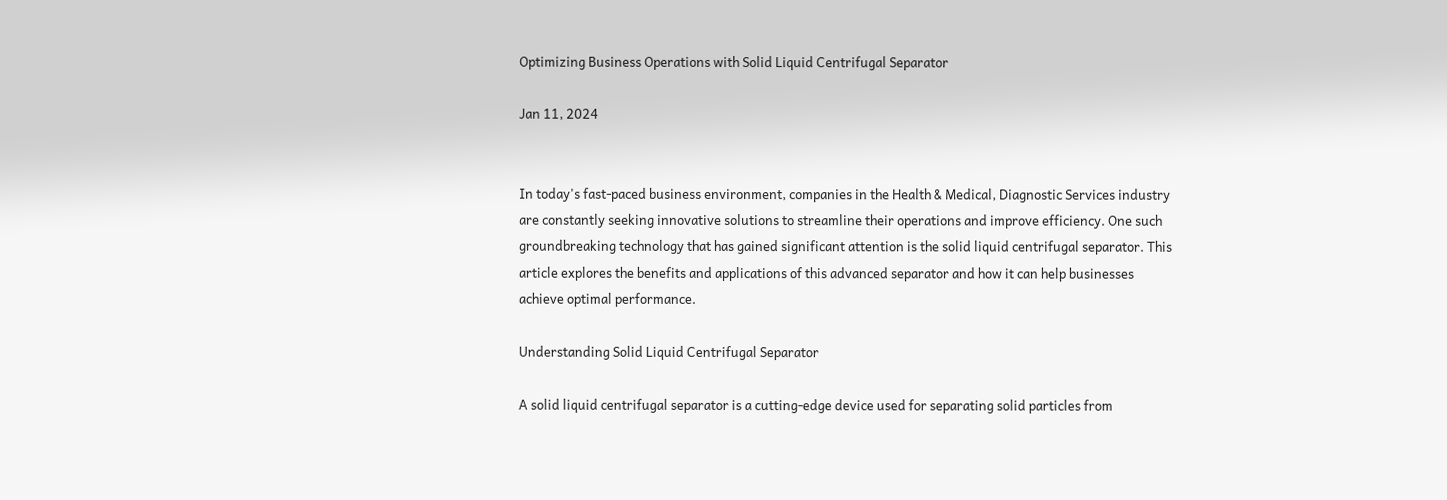Optimizing Business Operations with Solid Liquid Centrifugal Separator

Jan 11, 2024


In today's fast-paced business environment, companies in the Health & Medical, Diagnostic Services industry are constantly seeking innovative solutions to streamline their operations and improve efficiency. One such groundbreaking technology that has gained significant attention is the solid liquid centrifugal separator. This article explores the benefits and applications of this advanced separator and how it can help businesses achieve optimal performance.

Understanding Solid Liquid Centrifugal Separator

A solid liquid centrifugal separator is a cutting-edge device used for separating solid particles from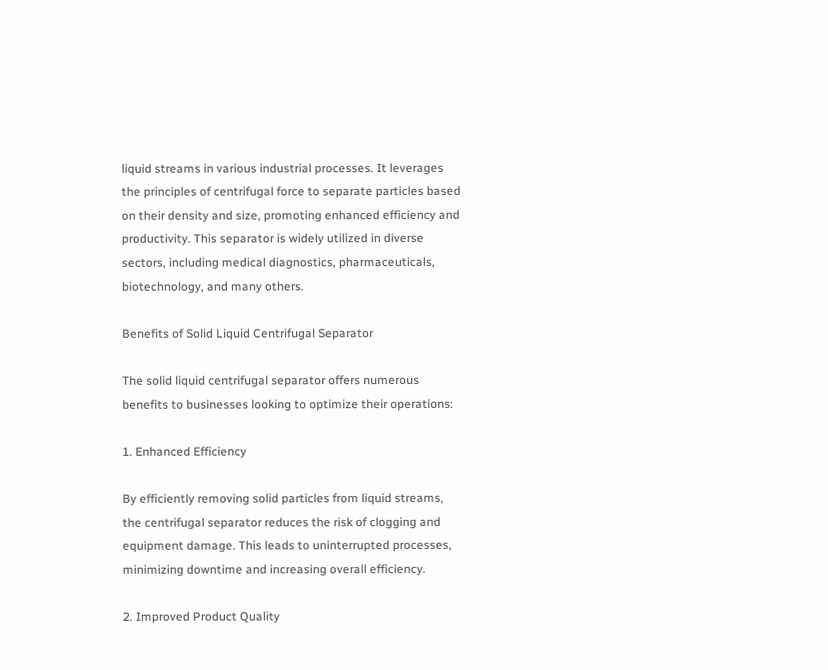liquid streams in various industrial processes. It leverages the principles of centrifugal force to separate particles based on their density and size, promoting enhanced efficiency and productivity. This separator is widely utilized in diverse sectors, including medical diagnostics, pharmaceuticals, biotechnology, and many others.

Benefits of Solid Liquid Centrifugal Separator

The solid liquid centrifugal separator offers numerous benefits to businesses looking to optimize their operations:

1. Enhanced Efficiency

By efficiently removing solid particles from liquid streams, the centrifugal separator reduces the risk of clogging and equipment damage. This leads to uninterrupted processes, minimizing downtime and increasing overall efficiency.

2. Improved Product Quality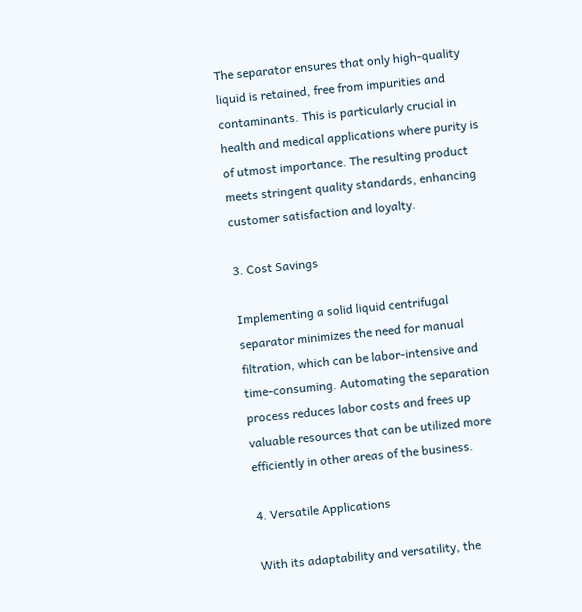The separator ensures that only high-quality liquid is retained, free from impurities and contaminants. This is particularly crucial in health and medical applications where purity is of utmost importance. The resulting product meets stringent quality standards, enhancing customer satisfaction and loyalty.

3. Cost Savings

Implementing a solid liquid centrifugal separator minimizes the need for manual filtration, which can be labor-intensive and time-consuming. Automating the separation process reduces labor costs and frees up valuable resources that can be utilized more efficiently in other areas of the business.

4. Versatile Applications

With its adaptability and versatility, the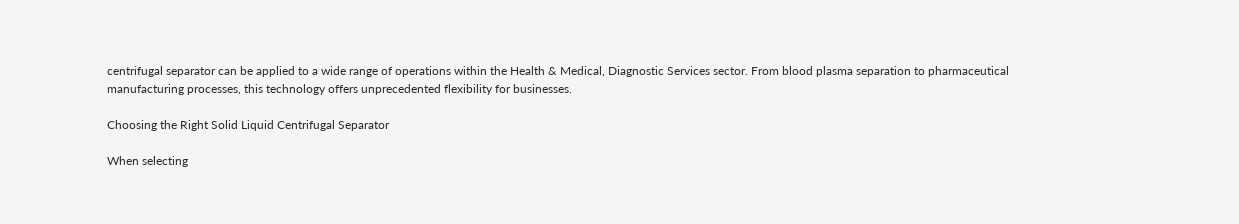centrifugal separator can be applied to a wide range of operations within the Health & Medical, Diagnostic Services sector. From blood plasma separation to pharmaceutical manufacturing processes, this technology offers unprecedented flexibility for businesses.

Choosing the Right Solid Liquid Centrifugal Separator

When selecting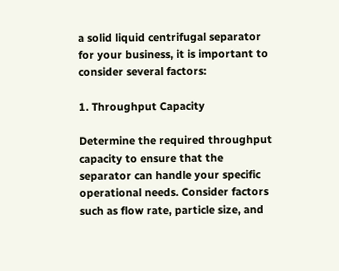a solid liquid centrifugal separator for your business, it is important to consider several factors:

1. Throughput Capacity

Determine the required throughput capacity to ensure that the separator can handle your specific operational needs. Consider factors such as flow rate, particle size, and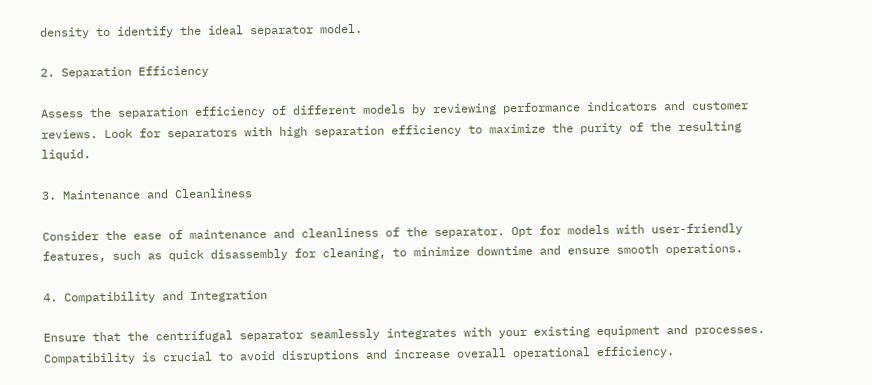density to identify the ideal separator model.

2. Separation Efficiency

Assess the separation efficiency of different models by reviewing performance indicators and customer reviews. Look for separators with high separation efficiency to maximize the purity of the resulting liquid.

3. Maintenance and Cleanliness

Consider the ease of maintenance and cleanliness of the separator. Opt for models with user-friendly features, such as quick disassembly for cleaning, to minimize downtime and ensure smooth operations.

4. Compatibility and Integration

Ensure that the centrifugal separator seamlessly integrates with your existing equipment and processes. Compatibility is crucial to avoid disruptions and increase overall operational efficiency.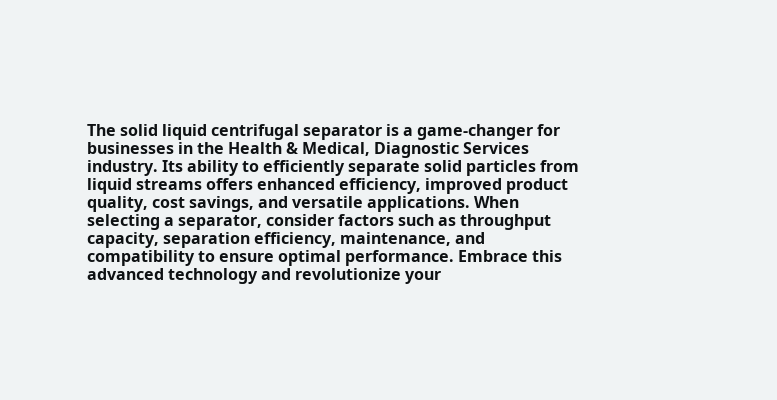The solid liquid centrifugal separator is a game-changer for businesses in the Health & Medical, Diagnostic Services industry. Its ability to efficiently separate solid particles from liquid streams offers enhanced efficiency, improved product quality, cost savings, and versatile applications. When selecting a separator, consider factors such as throughput capacity, separation efficiency, maintenance, and compatibility to ensure optimal performance. Embrace this advanced technology and revolutionize your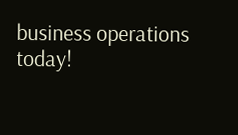business operations today!